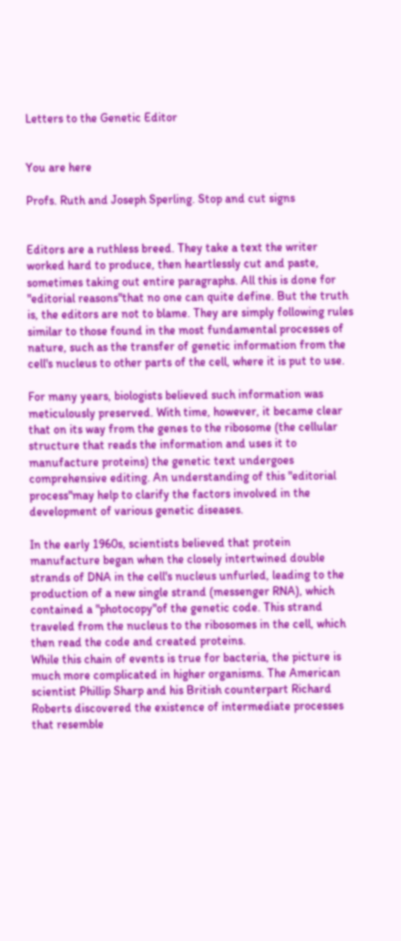Letters to the Genetic Editor


You are here

Profs. Ruth and Joseph Sperling. Stop and cut signs


Editors are a ruthless breed. They take a text the writer worked hard to produce, then heartlessly cut and paste, sometimes taking out entire paragraphs. All this is done for "editorial reasons"that no one can quite define. But the truth is, the editors are not to blame. They are simply following rules similar to those found in the most fundamental processes of nature, such as the transfer of genetic information from the cell's nucleus to other parts of the cell, where it is put to use.

For many years, biologists believed such information was meticulously preserved. With time, however, it became clear that on its way from the genes to the ribosome (the cellular structure that reads the information and uses it to manufacture proteins) the genetic text undergoes comprehensive editing. An understanding of this "editorial process"may help to clarify the factors involved in the development of various genetic diseases.

In the early 1960s, scientists believed that protein manufacture began when the closely intertwined double strands of DNA in the cell's nucleus unfurled, leading to the production of a new single strand (messenger RNA), which contained a "photocopy"of the genetic code. This strand traveled from the nucleus to the ribosomes in the cell, which then read the code and created proteins.
While this chain of events is true for bacteria, the picture is much more complicated in higher organisms. The American scientist Phillip Sharp and his British counterpart Richard Roberts discovered the existence of intermediate processes that resemble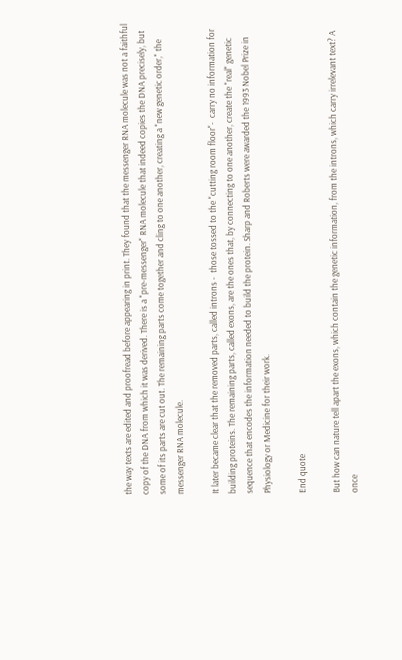the way texts are edited and proofread before appearing in print. They found that the messenger RNA molecule was not a faithful copy of the DNA from which it was derived. There is a "pre-messenger" RNA molecule that indeed copies the DNA precisely, but some of its parts are cut out. The remaining parts come together and cling to one another, creating a "new genetic order," the messenger RNA molecule.

It later became clear that the removed parts, called introns -  those tossed to the "cutting room floor"-  carry no information for building proteins. The remaining parts, called exons, are the ones that, by connecting to one another, create the "real" genetic sequence that encodes the information needed to build the protein. Sharp and Roberts were awarded the 1993 Nobel Prize in Physiology or Medicine for their work.

End quote

But how can nature tell apart the exons, which contain the genetic information, from the introns, which carry irrelevant text? A once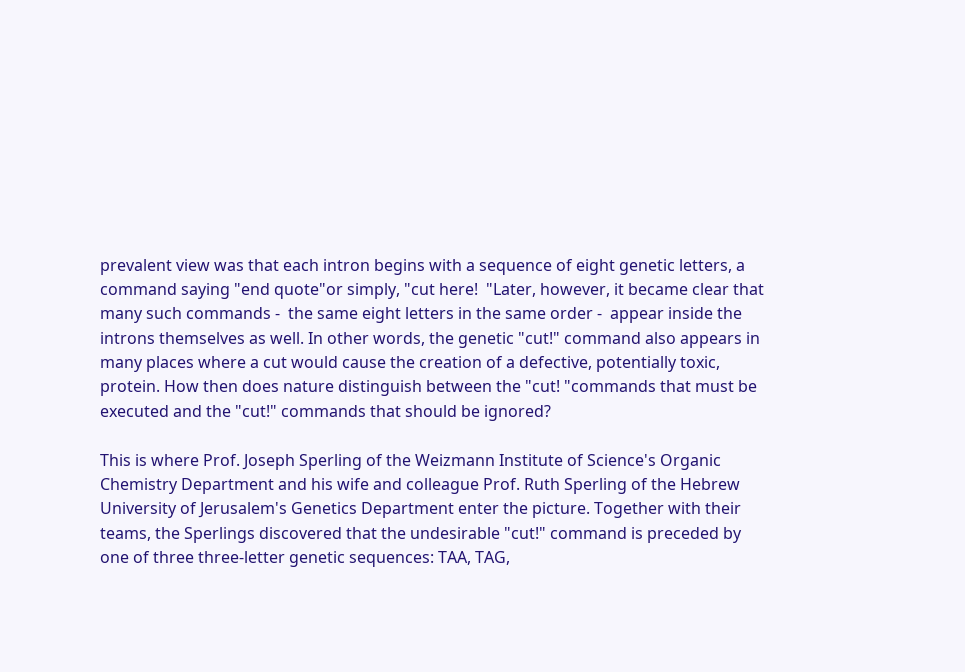prevalent view was that each intron begins with a sequence of eight genetic letters, a command saying "end quote"or simply, "cut here!  "Later, however, it became clear that many such commands -  the same eight letters in the same order -  appear inside the introns themselves as well. In other words, the genetic "cut!" command also appears in many places where a cut would cause the creation of a defective, potentially toxic, protein. How then does nature distinguish between the "cut! "commands that must be executed and the "cut!" commands that should be ignored?

This is where Prof. Joseph Sperling of the Weizmann Institute of Science's Organic Chemistry Department and his wife and colleague Prof. Ruth Sperling of the Hebrew University of Jerusalem's Genetics Department enter the picture. Together with their teams, the Sperlings discovered that the undesirable "cut!" command is preceded by one of three three-letter genetic sequences: TAA, TAG,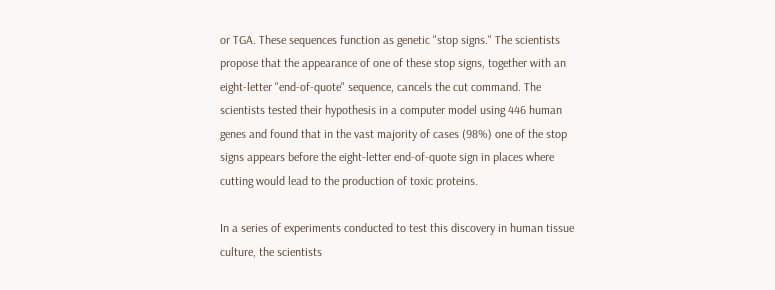or TGA. These sequences function as genetic "stop signs." The scientists propose that the appearance of one of these stop signs, together with an eight-letter "end-of-quote" sequence, cancels the cut command. The scientists tested their hypothesis in a computer model using 446 human genes and found that in the vast majority of cases (98%) one of the stop signs appears before the eight-letter end-of-quote sign in places where cutting would lead to the production of toxic proteins.

In a series of experiments conducted to test this discovery in human tissue culture, the scientists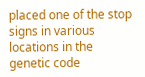placed one of the stop signs in various locations in the genetic code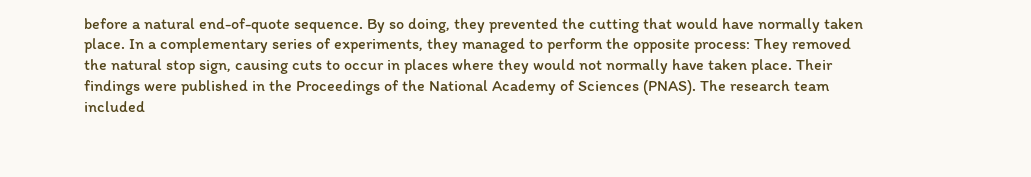before a natural end-of-quote sequence. By so doing, they prevented the cutting that would have normally taken place. In a complementary series of experiments, they managed to perform the opposite process: They removed the natural stop sign, causing cuts to occur in places where they would not normally have taken place. Their findings were published in the Proceedings of the National Academy of Sciences (PNAS). The research team included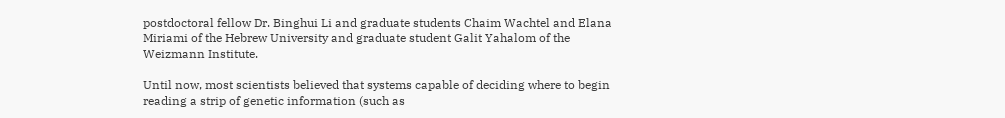postdoctoral fellow Dr. Binghui Li and graduate students Chaim Wachtel and Elana Miriami of the Hebrew University and graduate student Galit Yahalom of the Weizmann Institute.

Until now, most scientists believed that systems capable of deciding where to begin reading a strip of genetic information (such as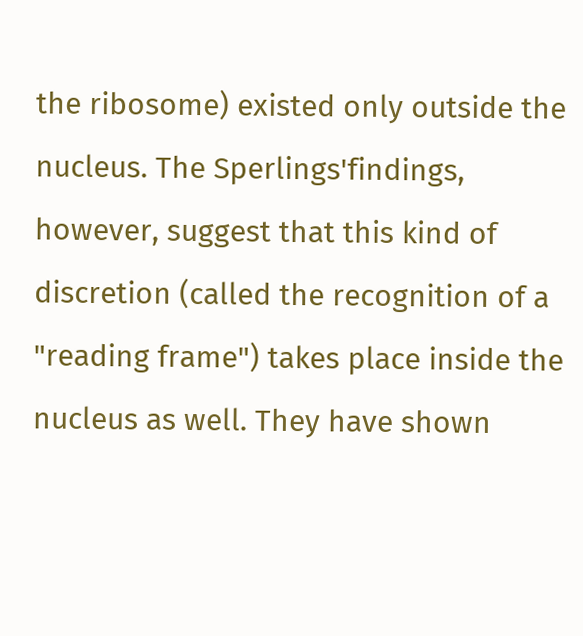the ribosome) existed only outside the nucleus. The Sperlings'findings, however, suggest that this kind of discretion (called the recognition of a "reading frame") takes place inside the nucleus as well. They have shown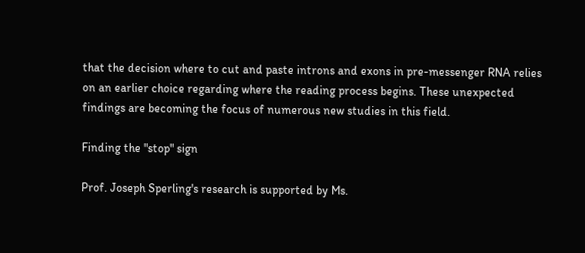that the decision where to cut and paste introns and exons in pre-messenger RNA relies on an earlier choice regarding where the reading process begins. These unexpected findings are becoming the focus of numerous new studies in this field.

Finding the "stop" sign

Prof. Joseph Sperling's research is supported by Ms.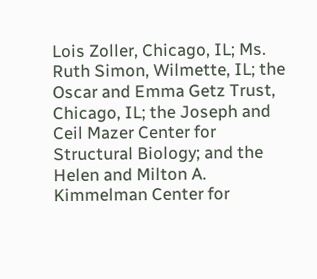Lois Zoller, Chicago, IL; Ms. Ruth Simon, Wilmette, IL; the Oscar and Emma Getz Trust, Chicago, IL; the Joseph and Ceil Mazer Center for Structural Biology; and the Helen and Milton A. Kimmelman Center for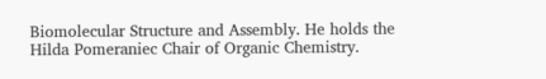Biomolecular Structure and Assembly. He holds the Hilda Pomeraniec Chair of Organic Chemistry.